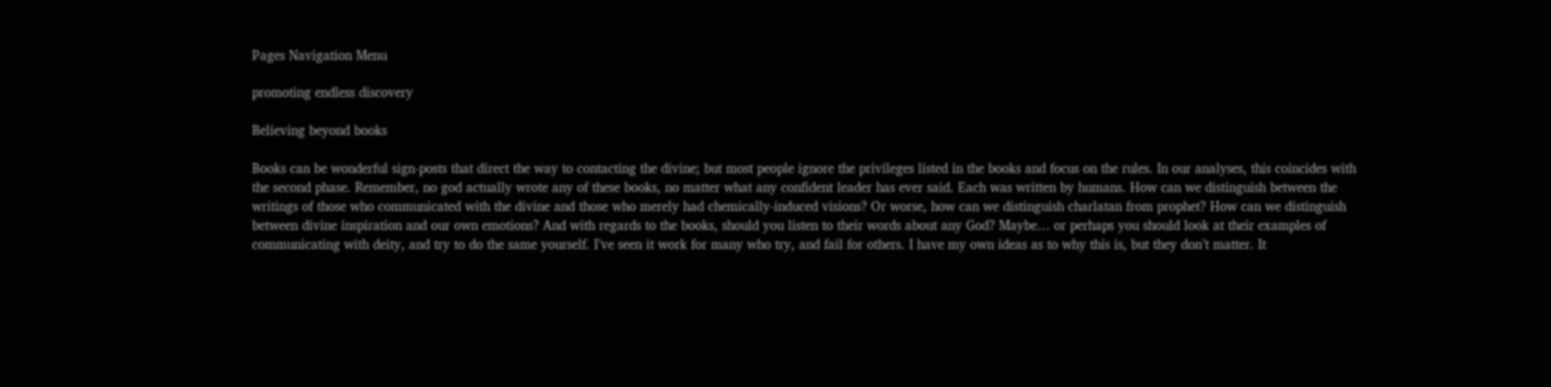Pages Navigation Menu

promoting endless discovery

Believing beyond books

Books can be wonderful sign-posts that direct the way to contacting the divine; but most people ignore the privileges listed in the books and focus on the rules. In our analyses, this coincides with the second phase. Remember, no god actually wrote any of these books, no matter what any confident leader has ever said. Each was written by humans. How can we distinguish between the writings of those who communicated with the divine and those who merely had chemically-induced visions? Or worse, how can we distinguish charlatan from prophet? How can we distinguish between divine inspiration and our own emotions? And with regards to the books, should you listen to their words about any God? Maybe… or perhaps you should look at their examples of communicating with deity, and try to do the same yourself. I’ve seen it work for many who try, and fail for others. I have my own ideas as to why this is, but they don’t matter. It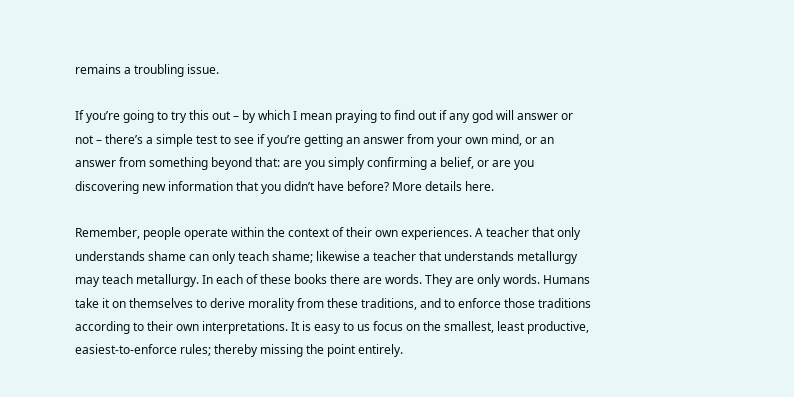remains a troubling issue.

If you’re going to try this out – by which I mean praying to find out if any god will answer or not – there’s a simple test to see if you’re getting an answer from your own mind, or an answer from something beyond that: are you simply confirming a belief, or are you discovering new information that you didn’t have before? More details here.

Remember, people operate within the context of their own experiences. A teacher that only understands shame can only teach shame; likewise a teacher that understands metallurgy may teach metallurgy. In each of these books there are words. They are only words. Humans take it on themselves to derive morality from these traditions, and to enforce those traditions according to their own interpretations. It is easy to us focus on the smallest, least productive, easiest-to-enforce rules; thereby missing the point entirely.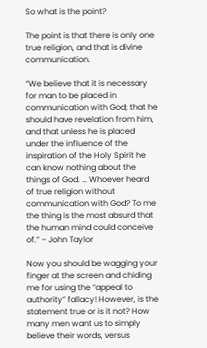So what is the point?

The point is that there is only one true religion, and that is divine communication.

“We believe that it is necessary for man to be placed in communication with God; that he should have revelation from him, and that unless he is placed under the influence of the inspiration of the Holy Spirit he can know nothing about the things of God. … Whoever heard of true religion without communication with God? To me the thing is the most absurd that the human mind could conceive of.” – John Taylor

Now you should be wagging your finger at the screen and chiding me for using the “appeal to authority” fallacy! However, is the statement true or is it not? How many men want us to simply believe their words, versus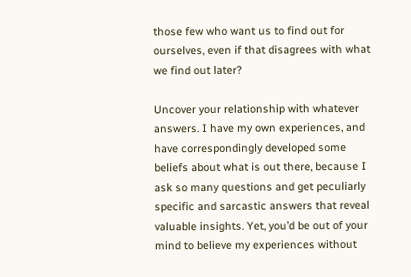those few who want us to find out for ourselves, even if that disagrees with what we find out later?

Uncover your relationship with whatever answers. I have my own experiences, and have correspondingly developed some beliefs about what is out there, because I ask so many questions and get peculiarly specific and sarcastic answers that reveal valuable insights. Yet, you’d be out of your mind to believe my experiences without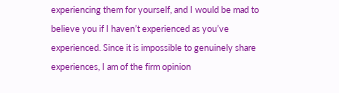experiencing them for yourself, and I would be mad to believe you if I haven’t experienced as you’ve experienced. Since it is impossible to genuinely share experiences, I am of the firm opinion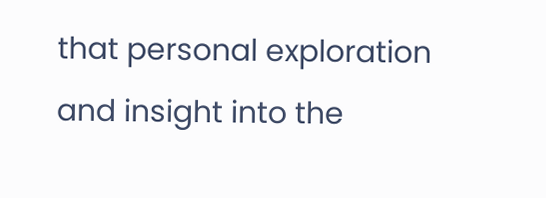that personal exploration and insight into the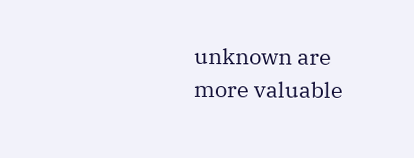unknown are more valuable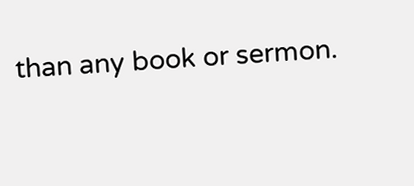than any book or sermon.